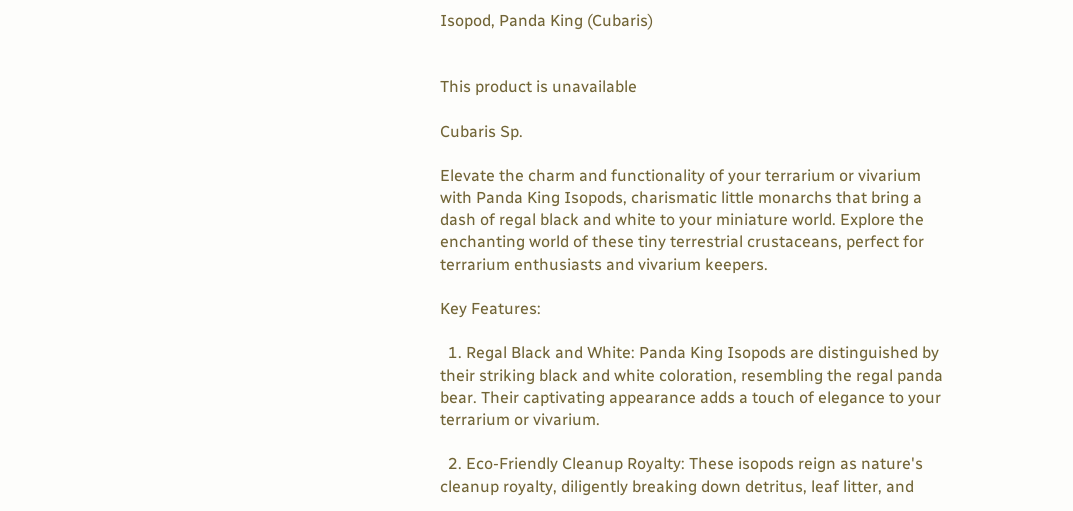Isopod, Panda King (Cubaris)


This product is unavailable

Cubaris Sp.

Elevate the charm and functionality of your terrarium or vivarium with Panda King Isopods, charismatic little monarchs that bring a dash of regal black and white to your miniature world. Explore the enchanting world of these tiny terrestrial crustaceans, perfect for terrarium enthusiasts and vivarium keepers.

Key Features:

  1. Regal Black and White: Panda King Isopods are distinguished by their striking black and white coloration, resembling the regal panda bear. Their captivating appearance adds a touch of elegance to your terrarium or vivarium.

  2. Eco-Friendly Cleanup Royalty: These isopods reign as nature's cleanup royalty, diligently breaking down detritus, leaf litter, and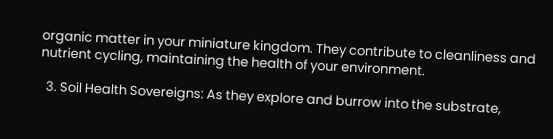organic matter in your miniature kingdom. They contribute to cleanliness and nutrient cycling, maintaining the health of your environment.

  3. Soil Health Sovereigns: As they explore and burrow into the substrate,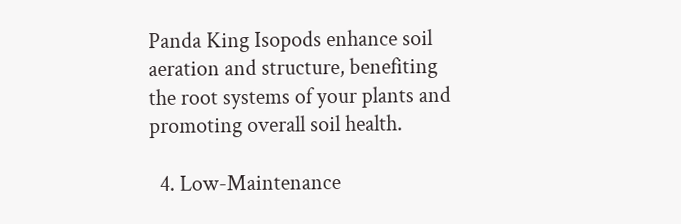Panda King Isopods enhance soil aeration and structure, benefiting the root systems of your plants and promoting overall soil health.

  4. Low-Maintenance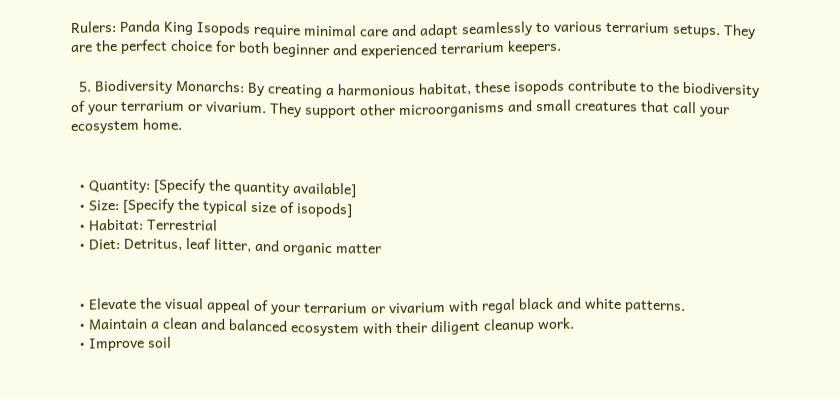Rulers: Panda King Isopods require minimal care and adapt seamlessly to various terrarium setups. They are the perfect choice for both beginner and experienced terrarium keepers.

  5. Biodiversity Monarchs: By creating a harmonious habitat, these isopods contribute to the biodiversity of your terrarium or vivarium. They support other microorganisms and small creatures that call your ecosystem home.


  • Quantity: [Specify the quantity available]
  • Size: [Specify the typical size of isopods]
  • Habitat: Terrestrial
  • Diet: Detritus, leaf litter, and organic matter


  • Elevate the visual appeal of your terrarium or vivarium with regal black and white patterns.
  • Maintain a clean and balanced ecosystem with their diligent cleanup work.
  • Improve soil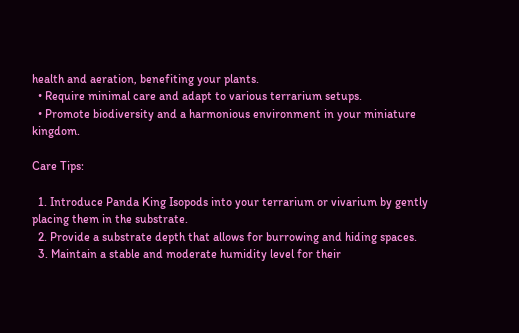health and aeration, benefiting your plants.
  • Require minimal care and adapt to various terrarium setups.
  • Promote biodiversity and a harmonious environment in your miniature kingdom.

Care Tips:

  1. Introduce Panda King Isopods into your terrarium or vivarium by gently placing them in the substrate.
  2. Provide a substrate depth that allows for burrowing and hiding spaces.
  3. Maintain a stable and moderate humidity level for their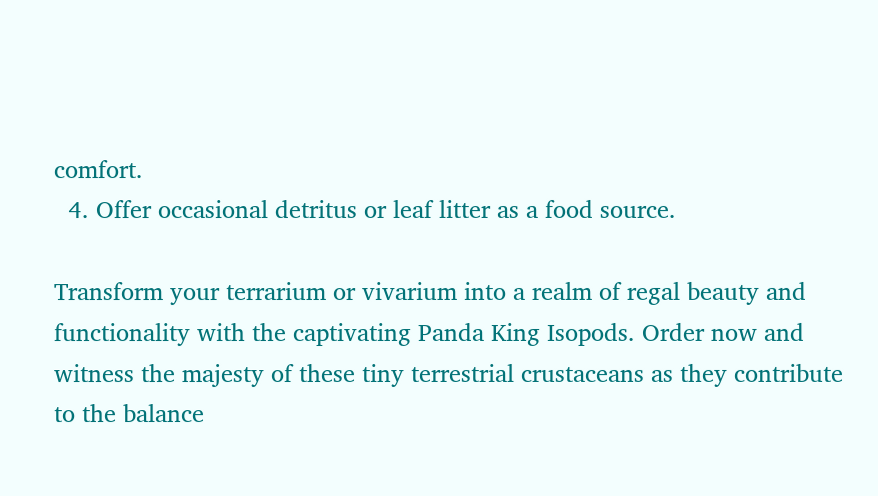comfort.
  4. Offer occasional detritus or leaf litter as a food source.

Transform your terrarium or vivarium into a realm of regal beauty and functionality with the captivating Panda King Isopods. Order now and witness the majesty of these tiny terrestrial crustaceans as they contribute to the balance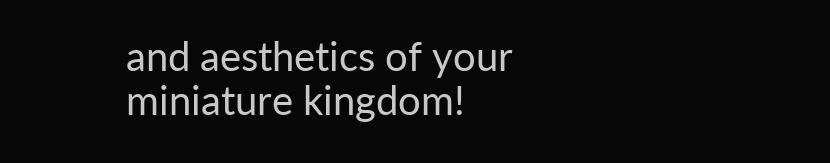and aesthetics of your miniature kingdom!